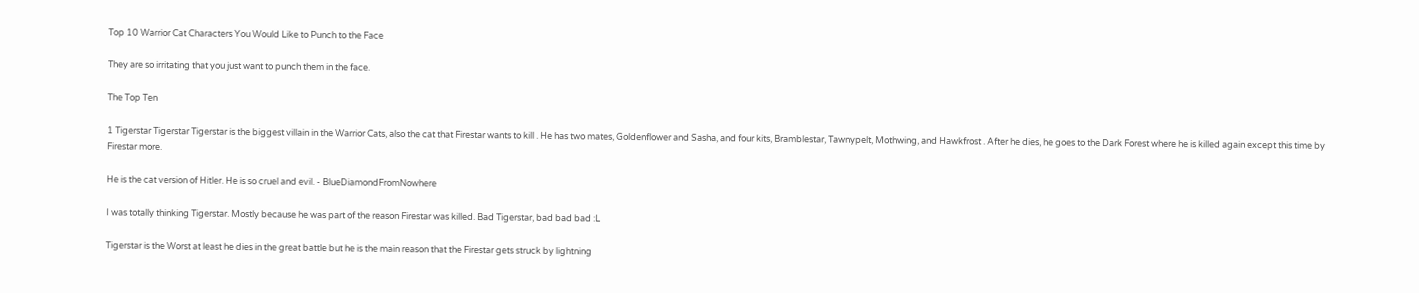Top 10 Warrior Cat Characters You Would Like to Punch to the Face

They are so irritating that you just want to punch them in the face.

The Top Ten

1 Tigerstar Tigerstar Tigerstar is the biggest villain in the Warrior Cats, also the cat that Firestar wants to kill . He has two mates, Goldenflower and Sasha, and four kits, Bramblestar, Tawnypelt, Mothwing, and Hawkfrost . After he dies, he goes to the Dark Forest where he is killed again except this time by Firestar more.

He is the cat version of Hitler. He is so cruel and evil. - BlueDiamondFromNowhere

I was totally thinking Tigerstar. Mostly because he was part of the reason Firestar was killed. Bad Tigerstar, bad bad bad :L

Tigerstar is the Worst at least he dies in the great battle but he is the main reason that the Firestar gets struck by lightning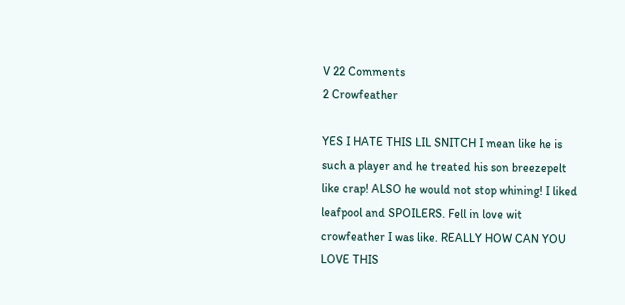V 22 Comments
2 Crowfeather

YES I HATE THIS LIL SNITCH I mean like he is such a player and he treated his son breezepelt like crap! ALSO he would not stop whining! I liked leafpool and SPOILERS. Fell in love wit crowfeather I was like. REALLY HOW CAN YOU LOVE THIS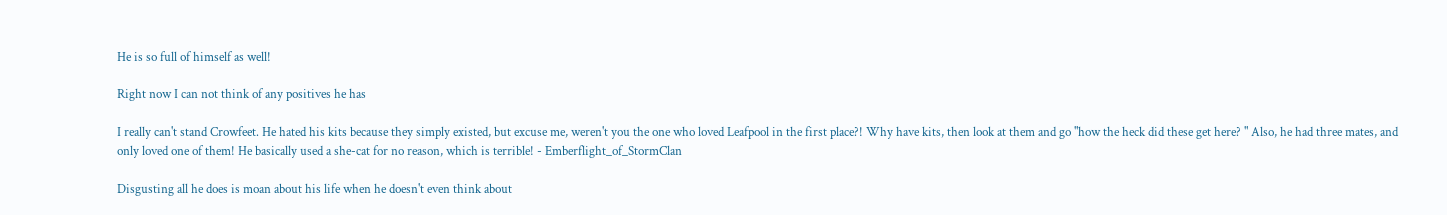He is so full of himself as well!

Right now I can not think of any positives he has

I really can't stand Crowfeet. He hated his kits because they simply existed, but excuse me, weren't you the one who loved Leafpool in the first place?! Why have kits, then look at them and go "how the heck did these get here? " Also, he had three mates, and only loved one of them! He basically used a she-cat for no reason, which is terrible! - Emberflight_of_StormClan

Disgusting all he does is moan about his life when he doesn't even think about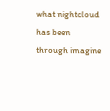what nightcloud has been through imagine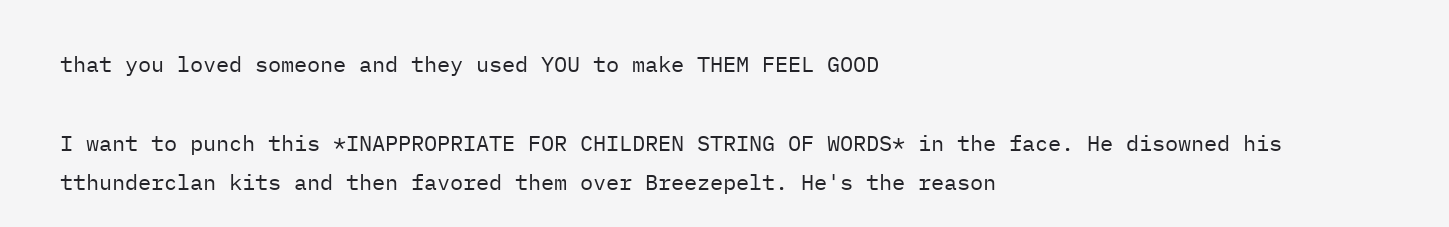that you loved someone and they used YOU to make THEM FEEL GOOD

I want to punch this *INAPPROPRIATE FOR CHILDREN STRING OF WORDS* in the face. He disowned his tthunderclan kits and then favored them over Breezepelt. He's the reason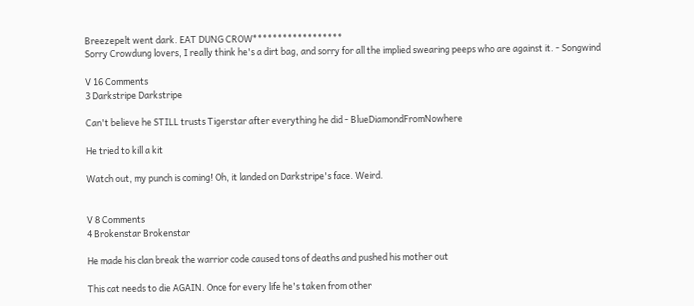Breezepelt went dark. EAT DUNG CROW******************
Sorry Crowdung lovers, I really think he's a dirt bag, and sorry for all the implied swearing peeps who are against it. - Songwind

V 16 Comments
3 Darkstripe Darkstripe

Can't believe he STILL trusts Tigerstar after everything he did - BlueDiamondFromNowhere

He tried to kill a kit

Watch out, my punch is coming! Oh, it landed on Darkstripe's face. Weird.


V 8 Comments
4 Brokenstar Brokenstar

He made his clan break the warrior code caused tons of deaths and pushed his mother out

This cat needs to die AGAIN. Once for every life he's taken from other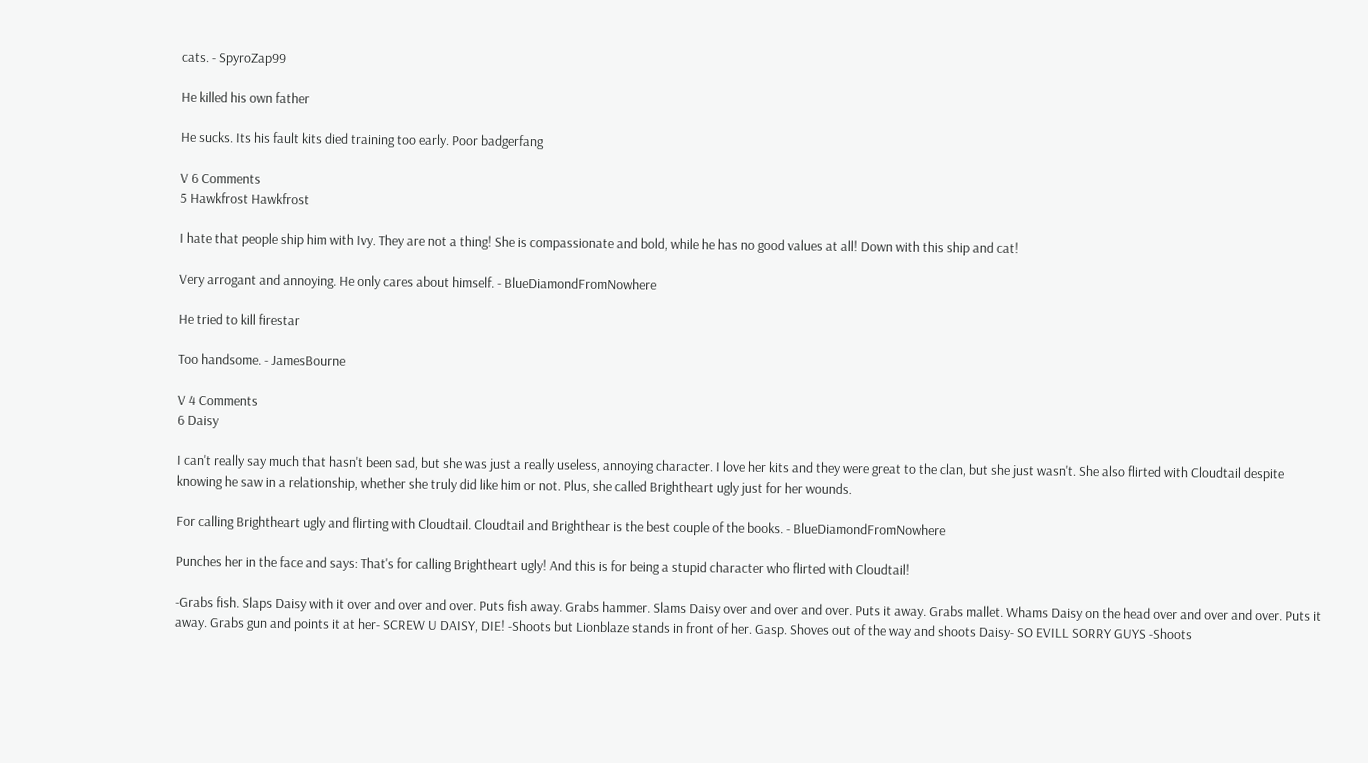cats. - SpyroZap99

He killed his own father

He sucks. Its his fault kits died training too early. Poor badgerfang

V 6 Comments
5 Hawkfrost Hawkfrost

I hate that people ship him with Ivy. They are not a thing! She is compassionate and bold, while he has no good values at all! Down with this ship and cat!

Very arrogant and annoying. He only cares about himself. - BlueDiamondFromNowhere

He tried to kill firestar

Too handsome. - JamesBourne

V 4 Comments
6 Daisy

I can't really say much that hasn't been sad, but she was just a really useless, annoying character. I love her kits and they were great to the clan, but she just wasn't. She also flirted with Cloudtail despite knowing he saw in a relationship, whether she truly did like him or not. Plus, she called Brightheart ugly just for her wounds.

For calling Brightheart ugly and flirting with Cloudtail. Cloudtail and Brighthear is the best couple of the books. - BlueDiamondFromNowhere

Punches her in the face and says: That's for calling Brightheart ugly! And this is for being a stupid character who flirted with Cloudtail!

-Grabs fish. Slaps Daisy with it over and over and over. Puts fish away. Grabs hammer. Slams Daisy over and over and over. Puts it away. Grabs mallet. Whams Daisy on the head over and over and over. Puts it away. Grabs gun and points it at her- SCREW U DAISY, DIE! -Shoots but Lionblaze stands in front of her. Gasp. Shoves out of the way and shoots Daisy- SO EVILL SORRY GUYS -Shoots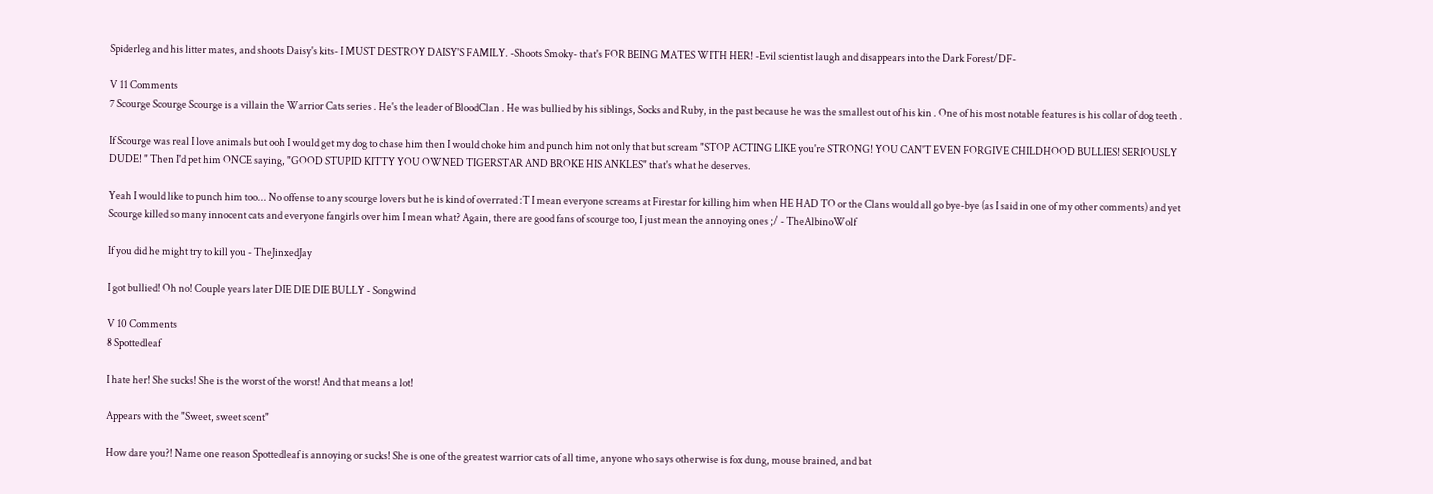Spiderleg and his litter mates, and shoots Daisy's kits- I MUST DESTROY DAISY'S FAMILY. -Shoots Smoky- that's FOR BEING MATES WITH HER! -Evil scientist laugh and disappears into the Dark Forest/DF-

V 11 Comments
7 Scourge Scourge Scourge is a villain the Warrior Cats series . He's the leader of BloodClan . He was bullied by his siblings, Socks and Ruby, in the past because he was the smallest out of his kin . One of his most notable features is his collar of dog teeth .

If Scourge was real I love animals but ooh I would get my dog to chase him then I would choke him and punch him not only that but scream "STOP ACTING LIKE you're STRONG! YOU CAN'T EVEN FORGIVE CHILDHOOD BULLIES! SERIOUSLY DUDE! " Then I'd pet him ONCE saying, "GOOD STUPID KITTY YOU OWNED TIGERSTAR AND BROKE HIS ANKLES" that's what he deserves.

Yeah I would like to punch him too... No offense to any scourge lovers but he is kind of overrated :T I mean everyone screams at Firestar for killing him when HE HAD TO or the Clans would all go bye-bye (as I said in one of my other comments) and yet Scourge killed so many innocent cats and everyone fangirls over him I mean what? Again, there are good fans of scourge too, I just mean the annoying ones ;/ - TheAlbinoWolf

If you did he might try to kill you - TheJinxedJay

I got bullied! Oh no! Couple years later DIE DIE DIE BULLY - Songwind

V 10 Comments
8 Spottedleaf

I hate her! She sucks! She is the worst of the worst! And that means a lot!

Appears with the "Sweet, sweet scent"

How dare you?! Name one reason Spottedleaf is annoying or sucks! She is one of the greatest warrior cats of all time, anyone who says otherwise is fox dung, mouse brained, and bat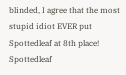blinded, I agree that the most stupid idiot EVER put Spottedleaf at 8th place! Spottedleaf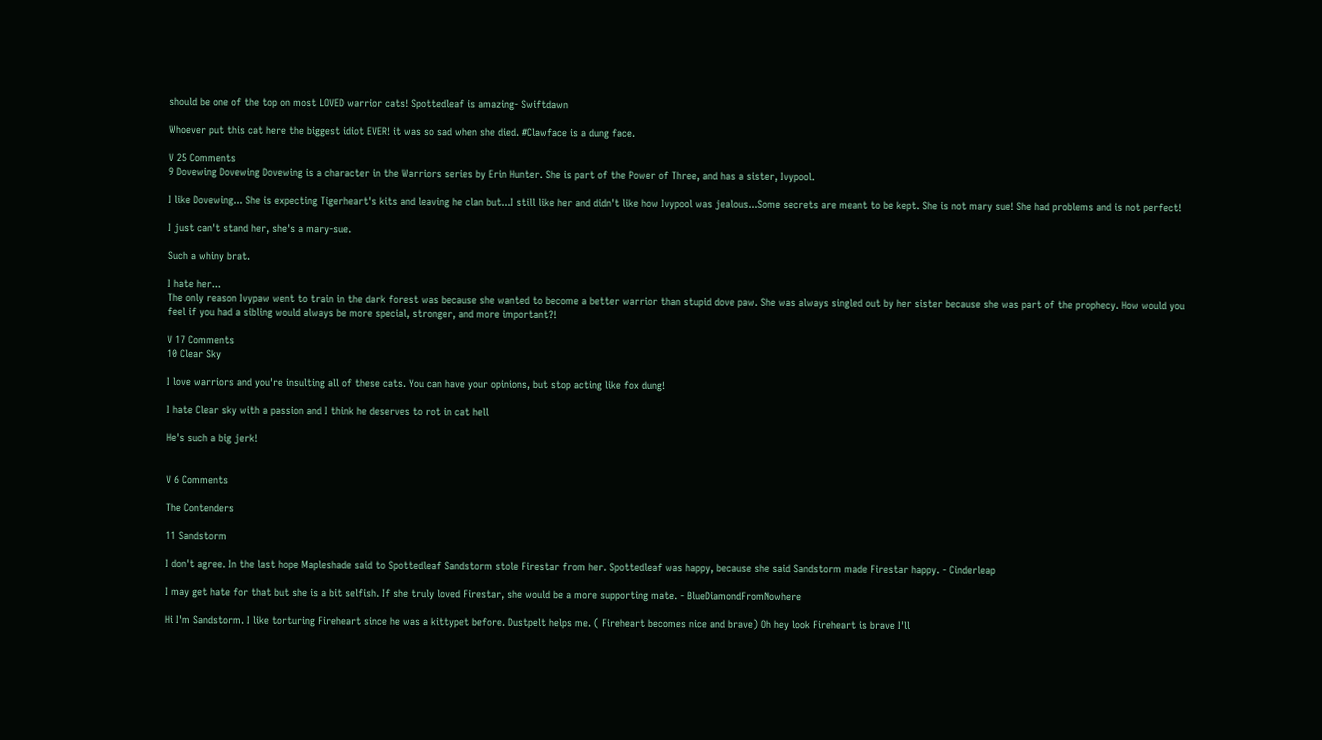should be one of the top on most LOVED warrior cats! Spottedleaf is amazing- Swiftdawn

Whoever put this cat here the biggest idiot EVER! it was so sad when she died. #Clawface is a dung face.

V 25 Comments
9 Dovewing Dovewing Dovewing is a character in the Warriors series by Erin Hunter. She is part of the Power of Three, and has a sister, Ivypool.

I like Dovewing... She is expecting Tigerheart's kits and leaving he clan but...I still like her and didn't like how Ivypool was jealous...Some secrets are meant to be kept. She is not mary sue! She had problems and is not perfect!

I just can't stand her, she's a mary-sue.

Such a whiny brat.

I hate her...
The only reason Ivypaw went to train in the dark forest was because she wanted to become a better warrior than stupid dove paw. She was always singled out by her sister because she was part of the prophecy. How would you feel if you had a sibling would always be more special, stronger, and more important?!

V 17 Comments
10 Clear Sky

I love warriors and you're insulting all of these cats. You can have your opinions, but stop acting like fox dung!

I hate Clear sky with a passion and I think he deserves to rot in cat hell

He's such a big jerk!


V 6 Comments

The Contenders

11 Sandstorm

I don't agree. In the last hope Mapleshade said to Spottedleaf Sandstorm stole Firestar from her. Spottedleaf was happy, because she said Sandstorm made Firestar happy. - Cinderleap

I may get hate for that but she is a bit selfish. If she truly loved Firestar, she would be a more supporting mate. - BlueDiamondFromNowhere

Hi I'm Sandstorm. I like torturing Fireheart since he was a kittypet before. Dustpelt helps me. ( Fireheart becomes nice and brave) Oh hey look Fireheart is brave I'll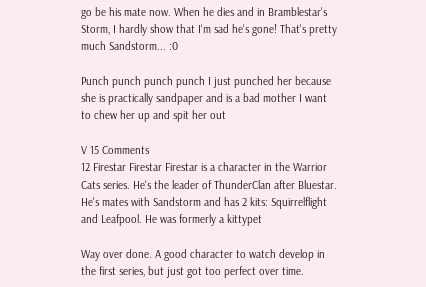go be his mate now. When he dies and in Bramblestar's Storm, I hardly show that I'm sad he's gone! That's pretty much Sandstorm... :0

Punch punch punch punch I just punched her because she is practically sandpaper and is a bad mother I want to chew her up and spit her out

V 15 Comments
12 Firestar Firestar Firestar is a character in the Warrior Cats series. He's the leader of ThunderClan after Bluestar. He's mates with Sandstorm and has 2 kits: Squirrelflight and Leafpool. He was formerly a kittypet

Way over done. A good character to watch develop in the first series, but just got too perfect over time.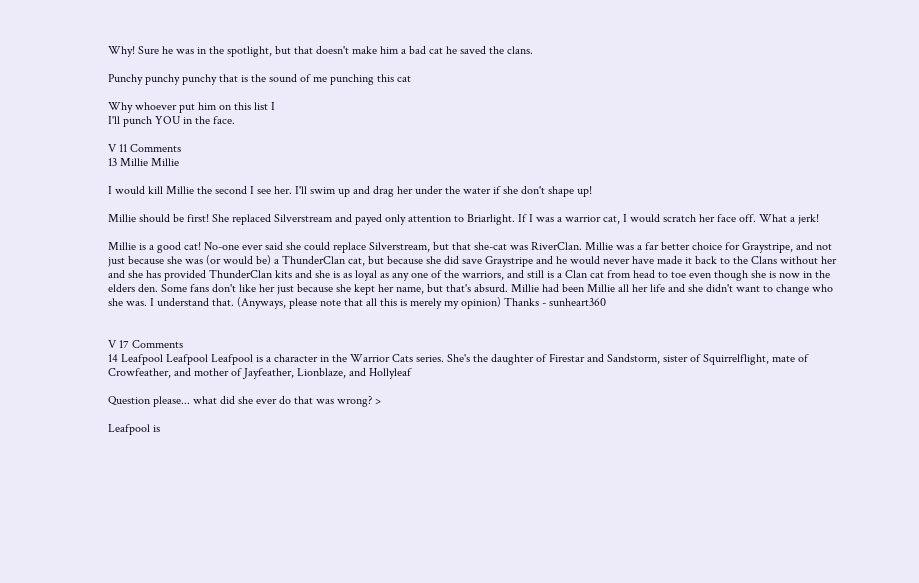Why! Sure he was in the spotlight, but that doesn't make him a bad cat he saved the clans.

Punchy punchy punchy that is the sound of me punching this cat

Why whoever put him on this list I
I'll punch YOU in the face.

V 11 Comments
13 Millie Millie

I would kill Millie the second I see her. I'll swim up and drag her under the water if she don't shape up!

Millie should be first! She replaced Silverstream and payed only attention to Briarlight. If I was a warrior cat, I would scratch her face off. What a jerk!

Millie is a good cat! No-one ever said she could replace Silverstream, but that she-cat was RiverClan. Millie was a far better choice for Graystripe, and not just because she was (or would be) a ThunderClan cat, but because she did save Graystripe and he would never have made it back to the Clans without her and she has provided ThunderClan kits and she is as loyal as any one of the warriors, and still is a Clan cat from head to toe even though she is now in the elders den. Some fans don't like her just because she kept her name, but that's absurd. Millie had been Millie all her life and she didn't want to change who she was. I understand that. (Anyways, please note that all this is merely my opinion) Thanks - sunheart360


V 17 Comments
14 Leafpool Leafpool Leafpool is a character in the Warrior Cats series. She's the daughter of Firestar and Sandstorm, sister of Squirrelflight, mate of Crowfeather, and mother of Jayfeather, Lionblaze, and Hollyleaf

Question please... what did she ever do that was wrong? >

Leafpool is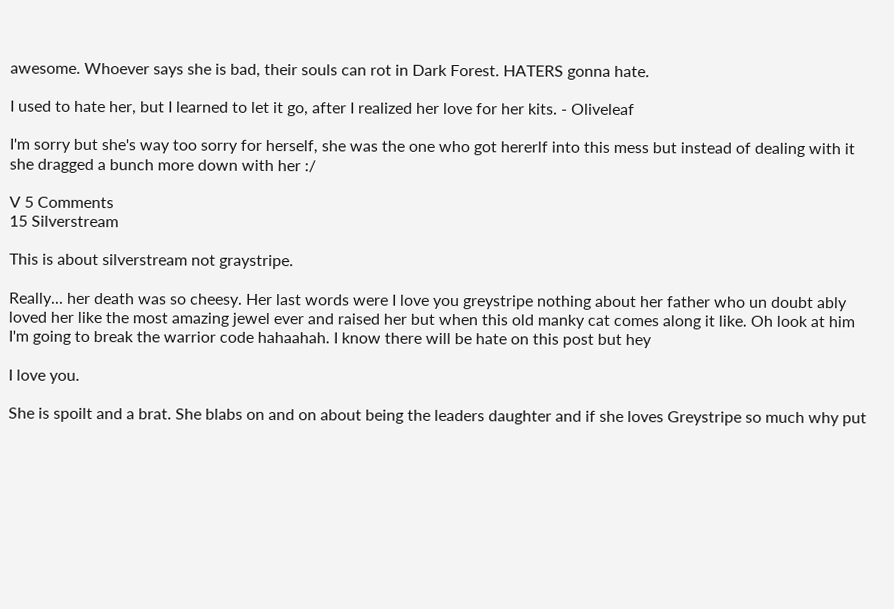awesome. Whoever says she is bad, their souls can rot in Dark Forest. HATERS gonna hate.

I used to hate her, but I learned to let it go, after I realized her love for her kits. - Oliveleaf

I'm sorry but she's way too sorry for herself, she was the one who got hererlf into this mess but instead of dealing with it she dragged a bunch more down with her :/

V 5 Comments
15 Silverstream

This is about silverstream not graystripe.

Really... her death was so cheesy. Her last words were I love you greystripe nothing about her father who un doubt ably loved her like the most amazing jewel ever and raised her but when this old manky cat comes along it like. Oh look at him I'm going to break the warrior code hahaahah. I know there will be hate on this post but hey

I love you.

She is spoilt and a brat. She blabs on and on about being the leaders daughter and if she loves Greystripe so much why put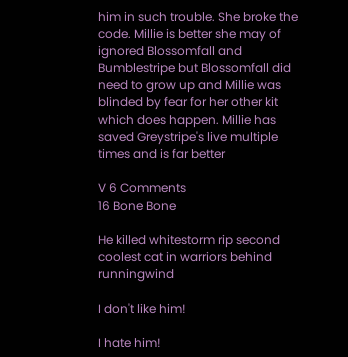him in such trouble. She broke the code. Millie is better she may of ignored Blossomfall and Bumblestripe but Blossomfall did need to grow up and Millie was blinded by fear for her other kit which does happen. Millie has saved Greystripe's live multiple times and is far better

V 6 Comments
16 Bone Bone

He killed whitestorm rip second coolest cat in warriors behind runningwind

I don't like him!

I hate him!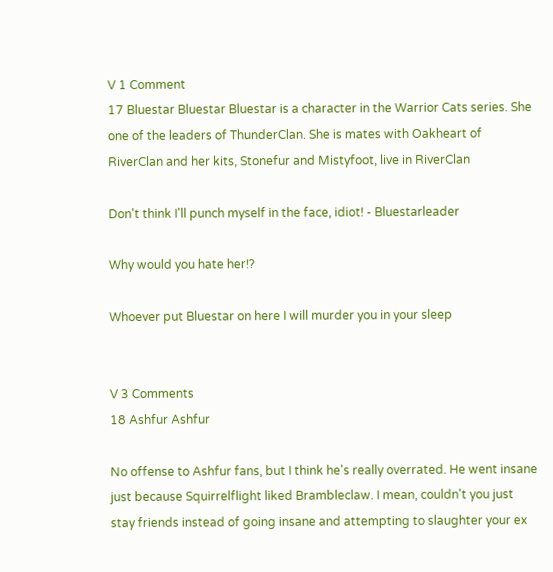V 1 Comment
17 Bluestar Bluestar Bluestar is a character in the Warrior Cats series. She one of the leaders of ThunderClan. She is mates with Oakheart of RiverClan and her kits, Stonefur and Mistyfoot, live in RiverClan

Don't think I'll punch myself in the face, idiot! - Bluestarleader

Why would you hate her!?

Whoever put Bluestar on here I will murder you in your sleep


V 3 Comments
18 Ashfur Ashfur

No offense to Ashfur fans, but I think he's really overrated. He went insane just because Squirrelflight liked Brambleclaw. I mean, couldn't you just stay friends instead of going insane and attempting to slaughter your ex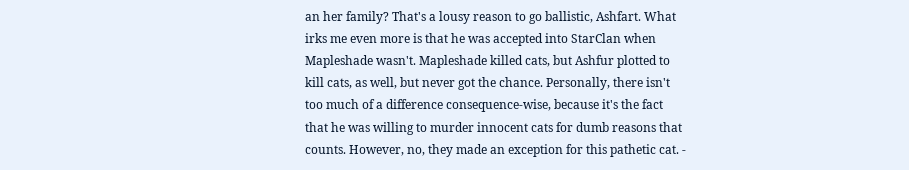an her family? That's a lousy reason to go ballistic, Ashfart. What irks me even more is that he was accepted into StarClan when Mapleshade wasn't. Mapleshade killed cats, but Ashfur plotted to kill cats, as well, but never got the chance. Personally, there isn't too much of a difference consequence-wise, because it's the fact that he was willing to murder innocent cats for dumb reasons that counts. However, no, they made an exception for this pathetic cat. -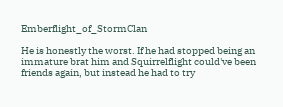Emberflight_of_StormClan

He is honestly the worst. If he had stopped being an immature brat him and Squirrelflight could've been friends again, but instead he had to try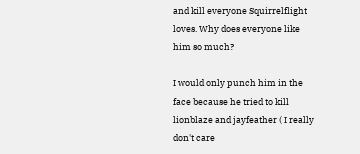and kill everyone Squirrelflight loves. Why does everyone like him so much?

I would only punch him in the face because he tried to kill lionblaze and jayfeather ( I really don't care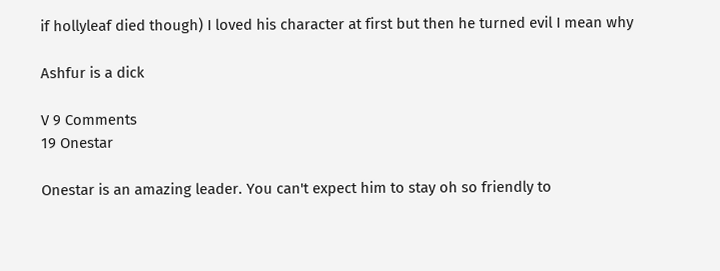if hollyleaf died though) I loved his character at first but then he turned evil I mean why

Ashfur is a dick

V 9 Comments
19 Onestar

Onestar is an amazing leader. You can't expect him to stay oh so friendly to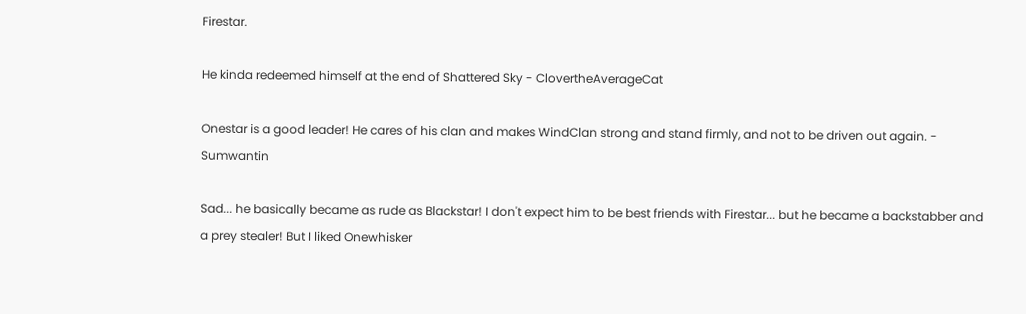Firestar.

He kinda redeemed himself at the end of Shattered Sky - ClovertheAverageCat

Onestar is a good leader! He cares of his clan and makes WindClan strong and stand firmly, and not to be driven out again. - Sumwantin

Sad... he basically became as rude as Blackstar! I don't expect him to be best friends with Firestar... but he became a backstabber and a prey stealer! But I liked Onewhisker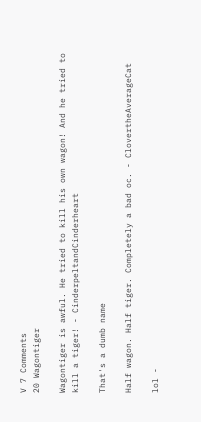V 7 Comments
20 Wagontiger

Wagontiger is awful. He tried to kill his own wagon! And he tried to kill a tiger! - CinderpeltandCinderheart

That's a dumb name

Half wagon. Half tiger. Completely a bad oc. - ClovertheAverageCat

lol -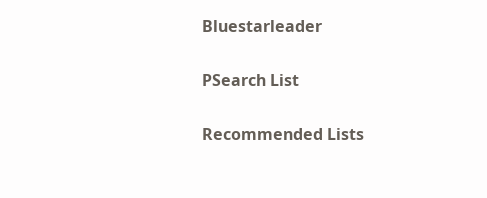Bluestarleader

PSearch List

Recommended Lists